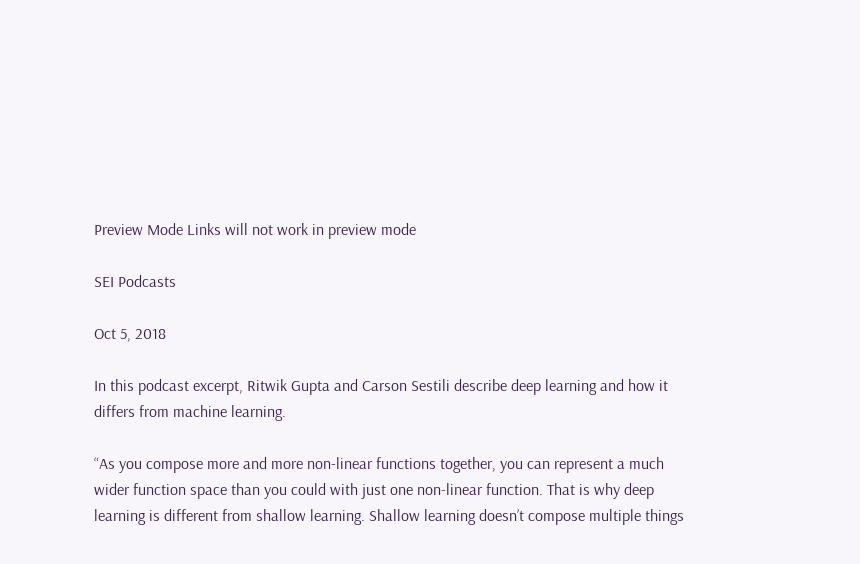Preview Mode Links will not work in preview mode

SEI Podcasts

Oct 5, 2018

In this podcast excerpt, Ritwik Gupta and Carson Sestili describe deep learning and how it differs from machine learning.

“As you compose more and more non-linear functions together, you can represent a much wider function space than you could with just one non-linear function. That is why deep learning is different from shallow learning. Shallow learning doesn’t compose multiple things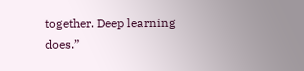together. Deep learning does.”